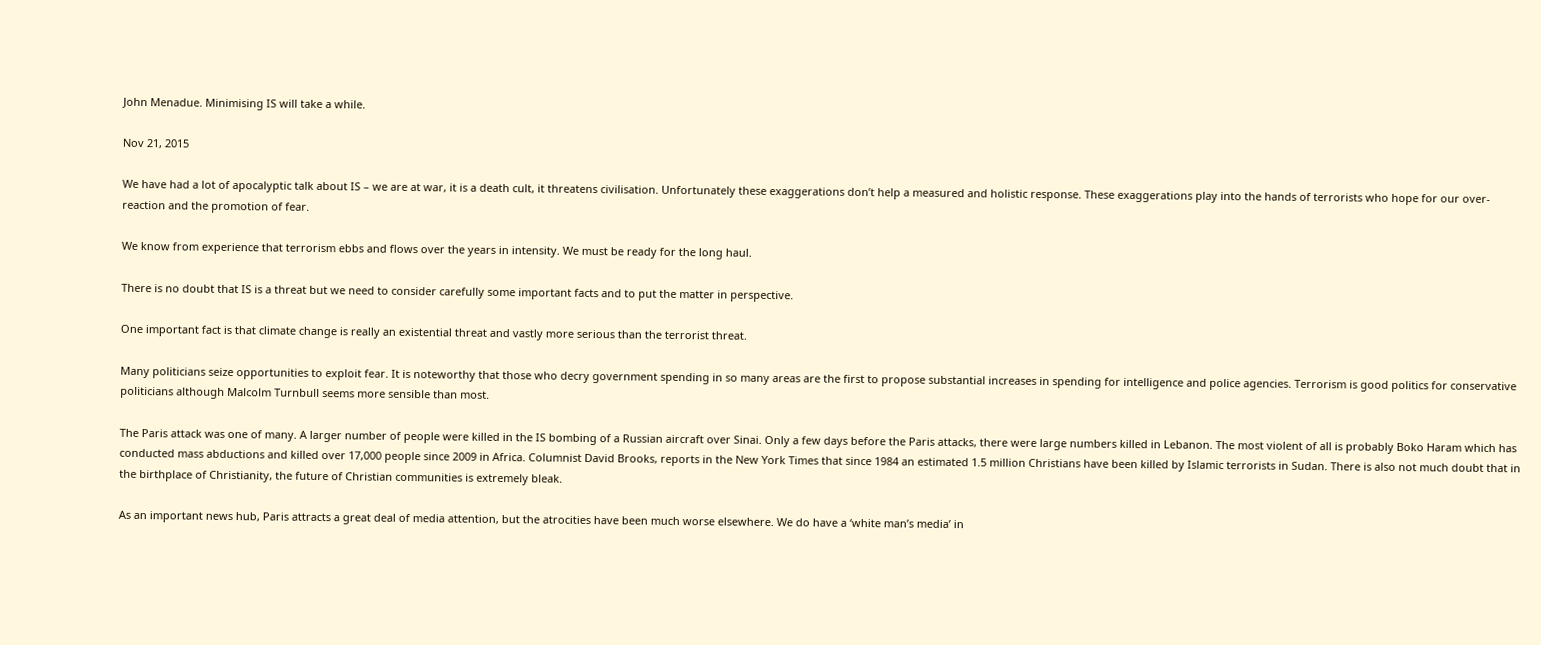John Menadue. Minimising IS will take a while.

Nov 21, 2015

We have had a lot of apocalyptic talk about IS – we are at war, it is a death cult, it threatens civilisation. Unfortunately these exaggerations don’t help a measured and holistic response. These exaggerations play into the hands of terrorists who hope for our over-reaction and the promotion of fear.

We know from experience that terrorism ebbs and flows over the years in intensity. We must be ready for the long haul.

There is no doubt that IS is a threat but we need to consider carefully some important facts and to put the matter in perspective.

One important fact is that climate change is really an existential threat and vastly more serious than the terrorist threat.

Many politicians seize opportunities to exploit fear. It is noteworthy that those who decry government spending in so many areas are the first to propose substantial increases in spending for intelligence and police agencies. Terrorism is good politics for conservative politicians although Malcolm Turnbull seems more sensible than most.

The Paris attack was one of many. A larger number of people were killed in the IS bombing of a Russian aircraft over Sinai. Only a few days before the Paris attacks, there were large numbers killed in Lebanon. The most violent of all is probably Boko Haram which has conducted mass abductions and killed over 17,000 people since 2009 in Africa. Columnist David Brooks, reports in the New York Times that since 1984 an estimated 1.5 million Christians have been killed by Islamic terrorists in Sudan. There is also not much doubt that in the birthplace of Christianity, the future of Christian communities is extremely bleak.

As an important news hub, Paris attracts a great deal of media attention, but the atrocities have been much worse elsewhere. We do have a ‘white man’s media’ in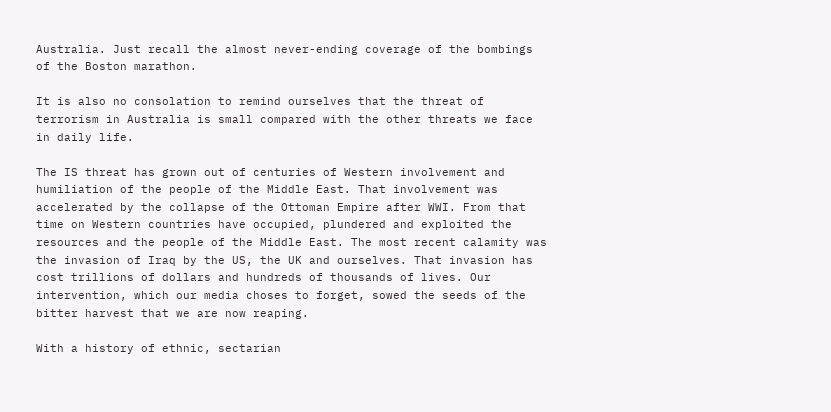Australia. Just recall the almost never-ending coverage of the bombings of the Boston marathon.

It is also no consolation to remind ourselves that the threat of terrorism in Australia is small compared with the other threats we face in daily life.

The IS threat has grown out of centuries of Western involvement and humiliation of the people of the Middle East. That involvement was accelerated by the collapse of the Ottoman Empire after WWI. From that time on Western countries have occupied, plundered and exploited the resources and the people of the Middle East. The most recent calamity was the invasion of Iraq by the US, the UK and ourselves. That invasion has cost trillions of dollars and hundreds of thousands of lives. Our intervention, which our media choses to forget, sowed the seeds of the bitter harvest that we are now reaping.

With a history of ethnic, sectarian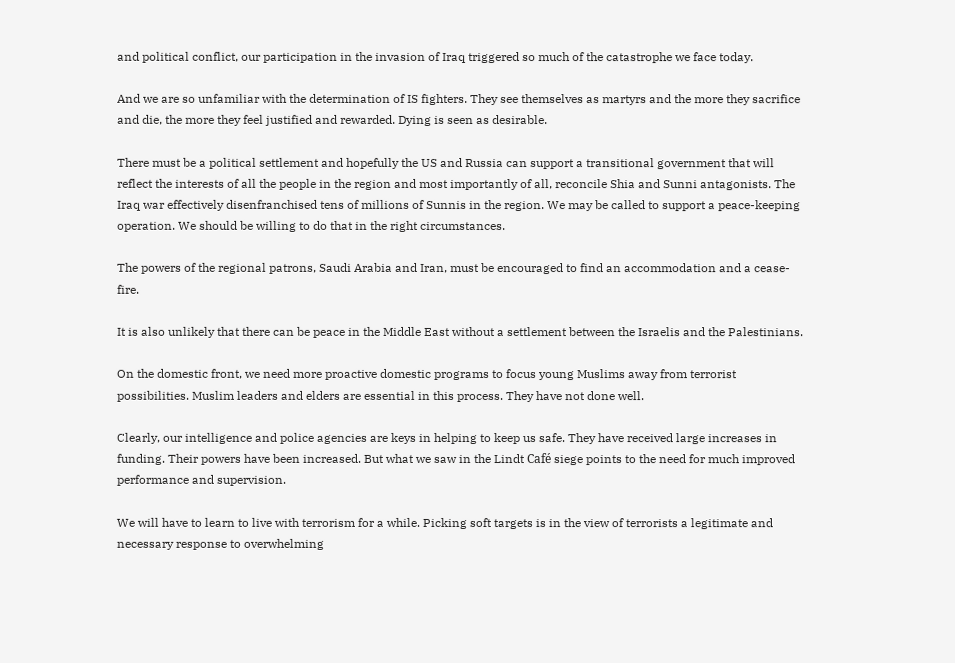and political conflict, our participation in the invasion of Iraq triggered so much of the catastrophe we face today.

And we are so unfamiliar with the determination of IS fighters. They see themselves as martyrs and the more they sacrifice and die, the more they feel justified and rewarded. Dying is seen as desirable.

There must be a political settlement and hopefully the US and Russia can support a transitional government that will reflect the interests of all the people in the region and most importantly of all, reconcile Shia and Sunni antagonists. The Iraq war effectively disenfranchised tens of millions of Sunnis in the region. We may be called to support a peace-keeping operation. We should be willing to do that in the right circumstances.

The powers of the regional patrons, Saudi Arabia and Iran, must be encouraged to find an accommodation and a cease-fire.

It is also unlikely that there can be peace in the Middle East without a settlement between the Israelis and the Palestinians.

On the domestic front, we need more proactive domestic programs to focus young Muslims away from terrorist possibilities. Muslim leaders and elders are essential in this process. They have not done well.

Clearly, our intelligence and police agencies are keys in helping to keep us safe. They have received large increases in funding. Their powers have been increased. But what we saw in the Lindt Café siege points to the need for much improved performance and supervision.

We will have to learn to live with terrorism for a while. Picking soft targets is in the view of terrorists a legitimate and necessary response to overwhelming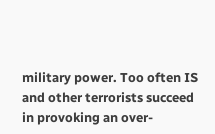military power. Too often IS and other terrorists succeed in provoking an over-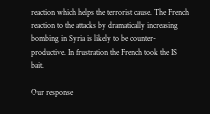reaction which helps the terrorist cause. The French reaction to the attacks by dramatically increasing bombing in Syria is likely to be counter-productive. In frustration the French took the IS bait.

Our response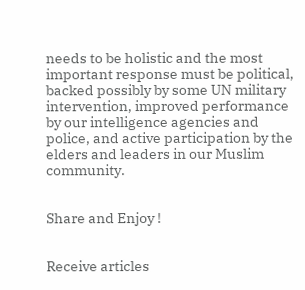needs to be holistic and the most important response must be political, backed possibly by some UN military intervention, improved performance by our intelligence agencies and police, and active participation by the elders and leaders in our Muslim community.


Share and Enjoy !


Receive articles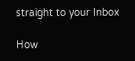straight to your Inbox

How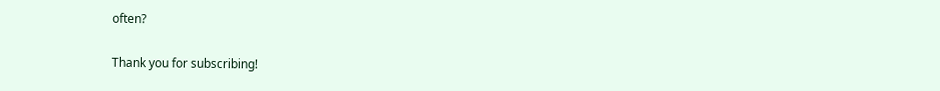often?

Thank you for subscribing!